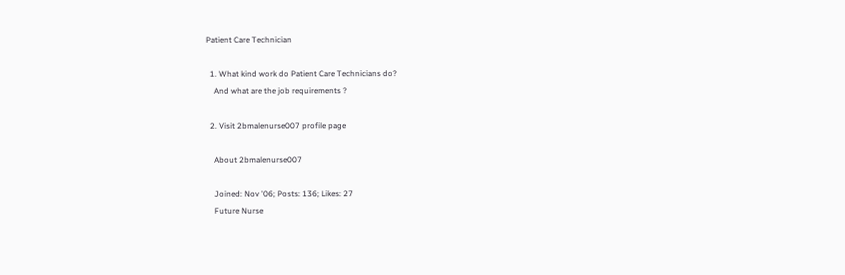Patient Care Technician

  1. What kind work do Patient Care Technicians do?
    And what are the job requirements ?

  2. Visit 2bmalenurse007 profile page

    About 2bmalenurse007

    Joined: Nov '06; Posts: 136; Likes: 27
    Future Nurse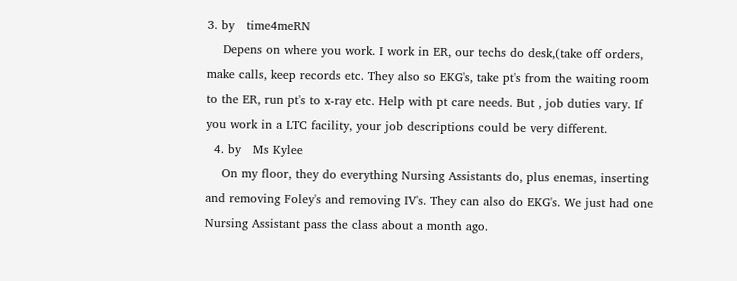3. by   time4meRN
    Depens on where you work. I work in ER, our techs do desk,(take off orders, make calls, keep records etc. They also so EKG's, take pt's from the waiting room to the ER, run pt's to x-ray etc. Help with pt care needs. But , job duties vary. If you work in a LTC facility, your job descriptions could be very different.
  4. by   Ms Kylee
    On my floor, they do everything Nursing Assistants do, plus enemas, inserting and removing Foley's and removing IV's. They can also do EKG's. We just had one Nursing Assistant pass the class about a month ago.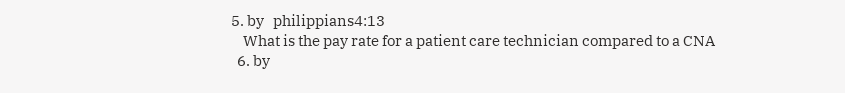5. by   philippians4:13
    What is the pay rate for a patient care technician compared to a CNA
  6. by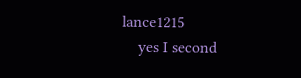lance1215
    yes I second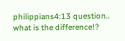philippians4:13 question.. what is the difference!?